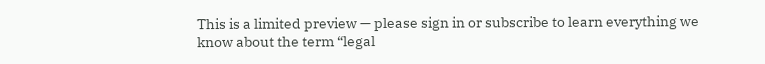This is a limited preview — please sign in or subscribe to learn everything we know about the term “legal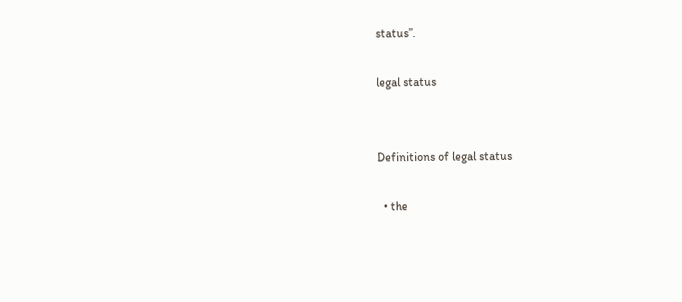status”.

legal status


Definitions of legal status

  • the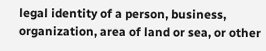legal identity of a person, business, organization, area of land or sea, or other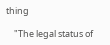thing

    "The legal status of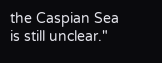the Caspian Sea is still unclear."